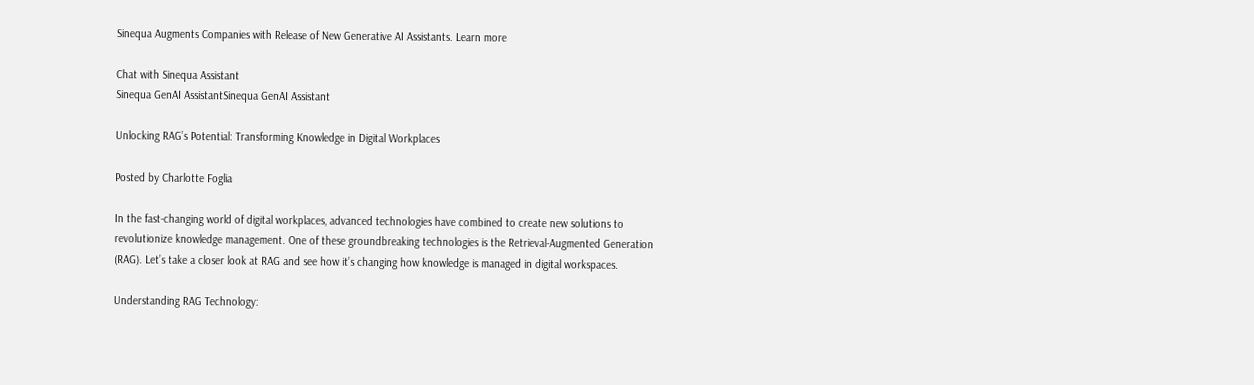Sinequa Augments Companies with Release of New Generative AI Assistants. Learn more

Chat with Sinequa Assistant
Sinequa GenAI AssistantSinequa GenAI Assistant

Unlocking RAG’s Potential: Transforming Knowledge in Digital Workplaces

Posted by Charlotte Foglia

In the fast-changing world of digital workplaces, advanced technologies have combined to create new solutions to revolutionize knowledge management. One of these groundbreaking technologies is the Retrieval-Augmented Generation (RAG). Let’s take a closer look at RAG and see how it’s changing how knowledge is managed in digital workspaces.

Understanding RAG Technology: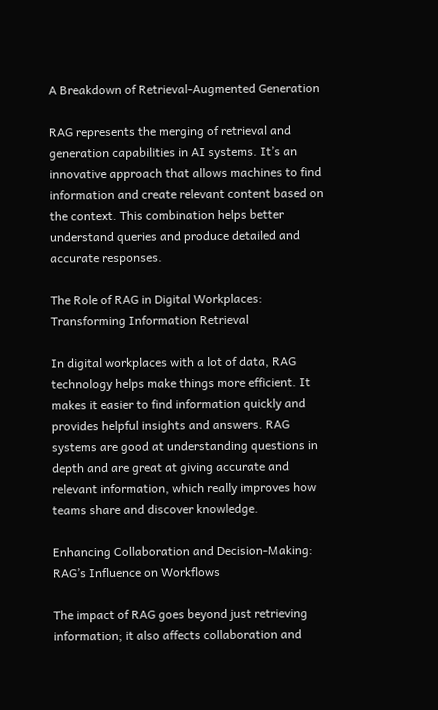A Breakdown of Retrieval-Augmented Generation

RAG represents the merging of retrieval and generation capabilities in AI systems. It’s an innovative approach that allows machines to find information and create relevant content based on the context. This combination helps better understand queries and produce detailed and accurate responses.

The Role of RAG in Digital Workplaces: Transforming Information Retrieval

In digital workplaces with a lot of data, RAG technology helps make things more efficient. It makes it easier to find information quickly and provides helpful insights and answers. RAG systems are good at understanding questions in depth and are great at giving accurate and relevant information, which really improves how teams share and discover knowledge.

Enhancing Collaboration and Decision-Making: RAG’s Influence on Workflows

The impact of RAG goes beyond just retrieving information; it also affects collaboration and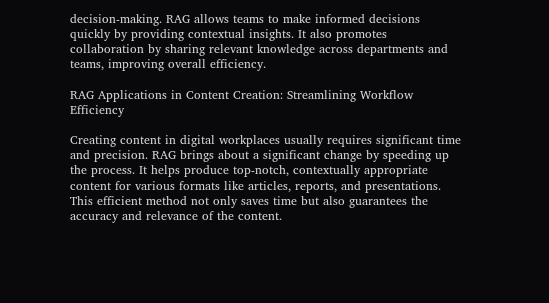decision-making. RAG allows teams to make informed decisions quickly by providing contextual insights. It also promotes collaboration by sharing relevant knowledge across departments and teams, improving overall efficiency.

RAG Applications in Content Creation: Streamlining Workflow Efficiency

Creating content in digital workplaces usually requires significant time and precision. RAG brings about a significant change by speeding up the process. It helps produce top-notch, contextually appropriate content for various formats like articles, reports, and presentations. This efficient method not only saves time but also guarantees the accuracy and relevance of the content.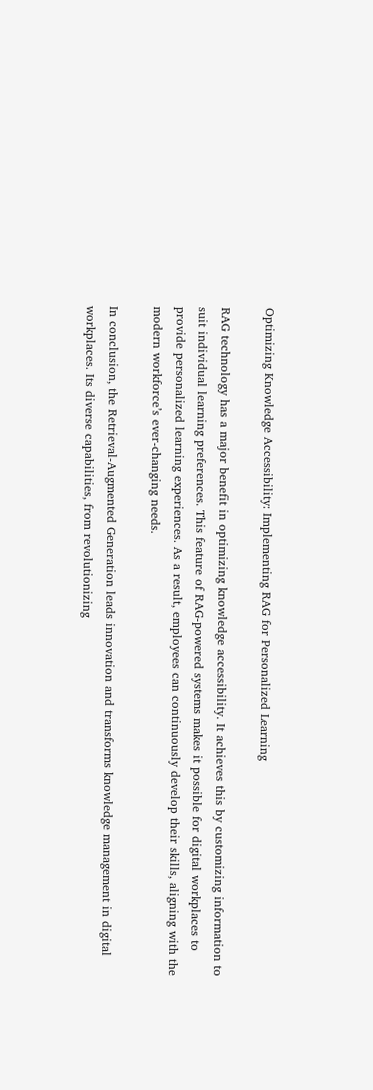Optimizing Knowledge Accessibility: Implementing RAG for Personalized Learning

RAG technology has a major benefit in optimizing knowledge accessibility. It achieves this by customizing information to suit individual learning preferences. This feature of RAG-powered systems makes it possible for digital workplaces to provide personalized learning experiences. As a result, employees can continuously develop their skills, aligning with the modern workforce’s ever-changing needs.

In conclusion, the Retrieval-Augmented Generation leads innovation and transforms knowledge management in digital workplaces. Its diverse capabilities, from revolutionizing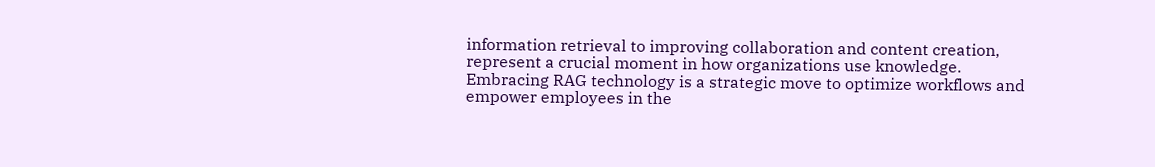information retrieval to improving collaboration and content creation, represent a crucial moment in how organizations use knowledge. Embracing RAG technology is a strategic move to optimize workflows and empower employees in the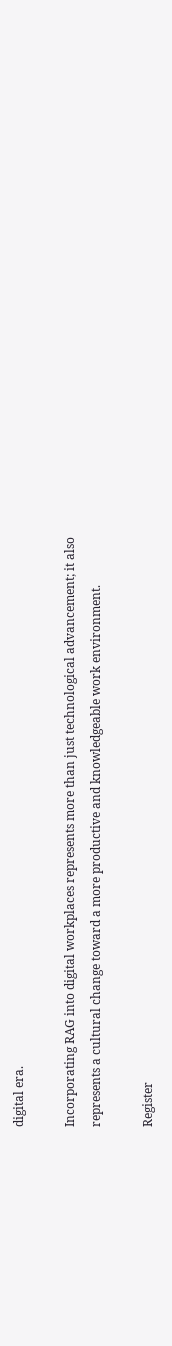digital era.

Incorporating RAG into digital workplaces represents more than just technological advancement; it also represents a cultural change toward a more productive and knowledgeable work environment.

Register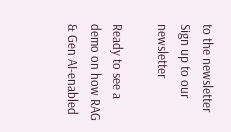to the newsletter
Sign up to our newsletter

Ready to see a demo on how RAG & Gen AI-enabled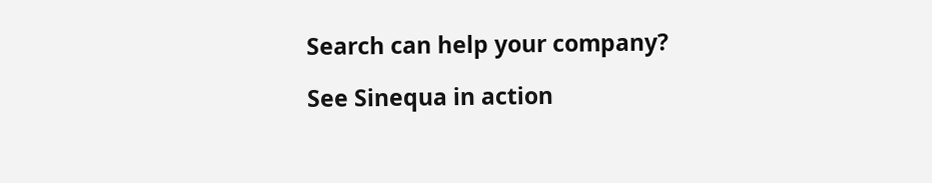Search can help your company?

See Sinequa in action